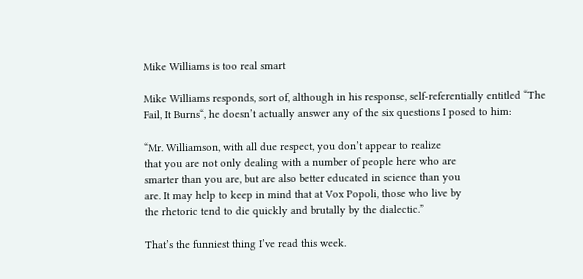Mike Williams is too real smart

Mike Williams responds, sort of, although in his response, self-referentially entitled “The Fail, It Burns“, he doesn’t actually answer any of the six questions I posed to him:

“Mr. Williamson, with all due respect, you don’t appear to realize
that you are not only dealing with a number of people here who are
smarter than you are, but are also better educated in science than you
are. It may help to keep in mind that at Vox Popoli, those who live by
the rhetoric tend to die quickly and brutally by the dialectic.”

That’s the funniest thing I’ve read this week.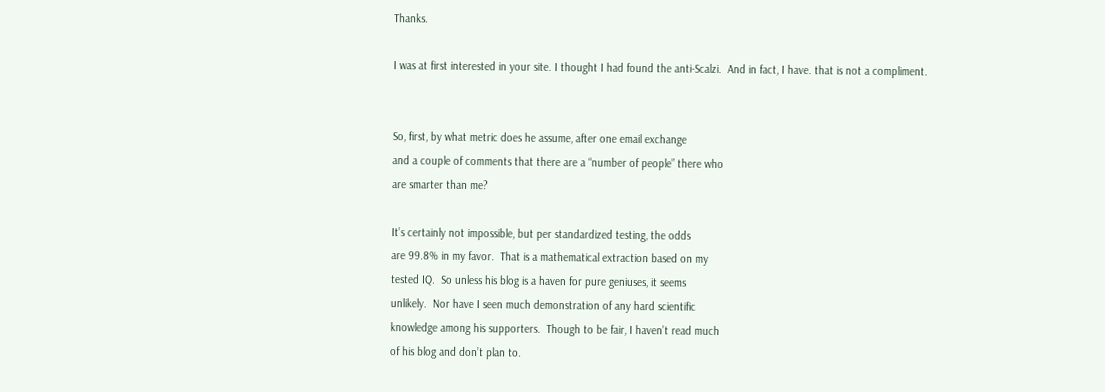Thanks.

I was at first interested in your site. I thought I had found the anti-Scalzi.  And in fact, I have. that is not a compliment.


So, first, by what metric does he assume, after one email exchange
and a couple of comments that there are a “number of people” there who
are smarter than me?

It’s certainly not impossible, but per standardized testing, the odds
are 99.8% in my favor.  That is a mathematical extraction based on my
tested IQ.  So unless his blog is a haven for pure geniuses, it seems
unlikely.  Nor have I seen much demonstration of any hard scientific
knowledge among his supporters.  Though to be fair, I haven’t read much
of his blog and don’t plan to.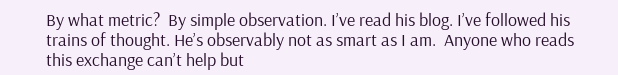By what metric?  By simple observation. I’ve read his blog. I’ve followed his trains of thought. He’s observably not as smart as I am.  Anyone who reads this exchange can’t help but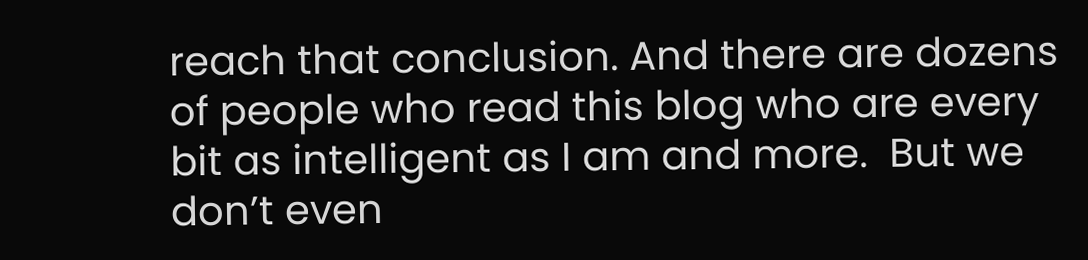reach that conclusion. And there are dozens of people who read this blog who are every bit as intelligent as I am and more.  But we don’t even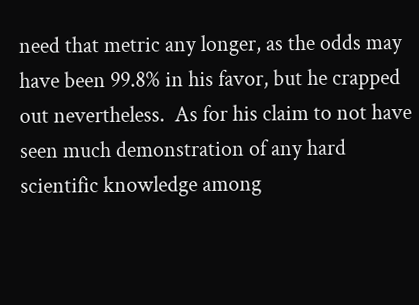need that metric any longer, as the odds may have been 99.8% in his favor, but he crapped out nevertheless.  As for his claim to not have seen much demonstration of any hard scientific knowledge among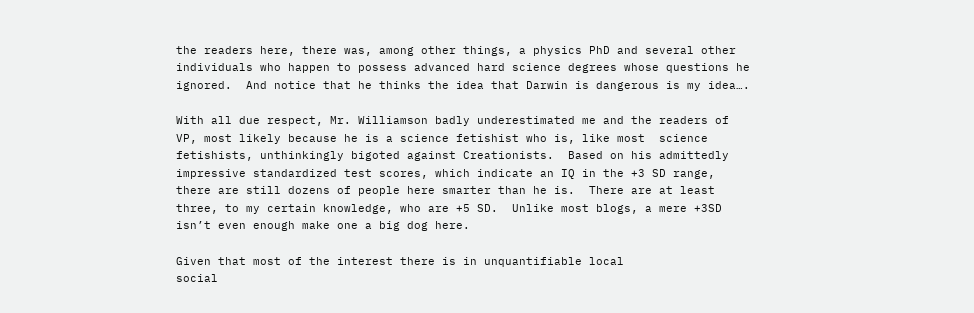the readers here, there was, among other things, a physics PhD and several other individuals who happen to possess advanced hard science degrees whose questions he ignored.  And notice that he thinks the idea that Darwin is dangerous is my idea….

With all due respect, Mr. Williamson badly underestimated me and the readers of VP, most likely because he is a science fetishist who is, like most  science fetishists, unthinkingly bigoted against Creationists.  Based on his admittedly impressive standardized test scores, which indicate an IQ in the +3 SD range, there are still dozens of people here smarter than he is.  There are at least three, to my certain knowledge, who are +5 SD.  Unlike most blogs, a mere +3SD isn’t even enough make one a big dog here.

Given that most of the interest there is in unquantifiable local
social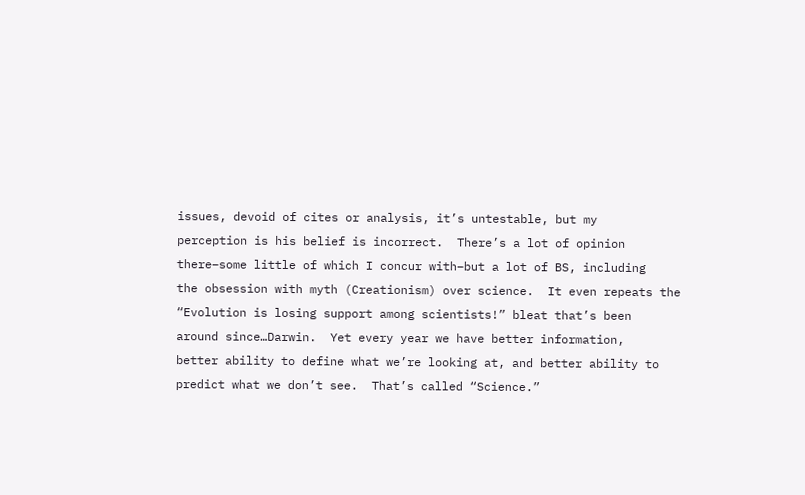issues, devoid of cites or analysis, it’s untestable, but my
perception is his belief is incorrect.  There’s a lot of opinion
there–some little of which I concur with–but a lot of BS, including
the obsession with myth (Creationism) over science.  It even repeats the
“Evolution is losing support among scientists!” bleat that’s been
around since…Darwin.  Yet every year we have better information,
better ability to define what we’re looking at, and better ability to
predict what we don’t see.  That’s called “Science.”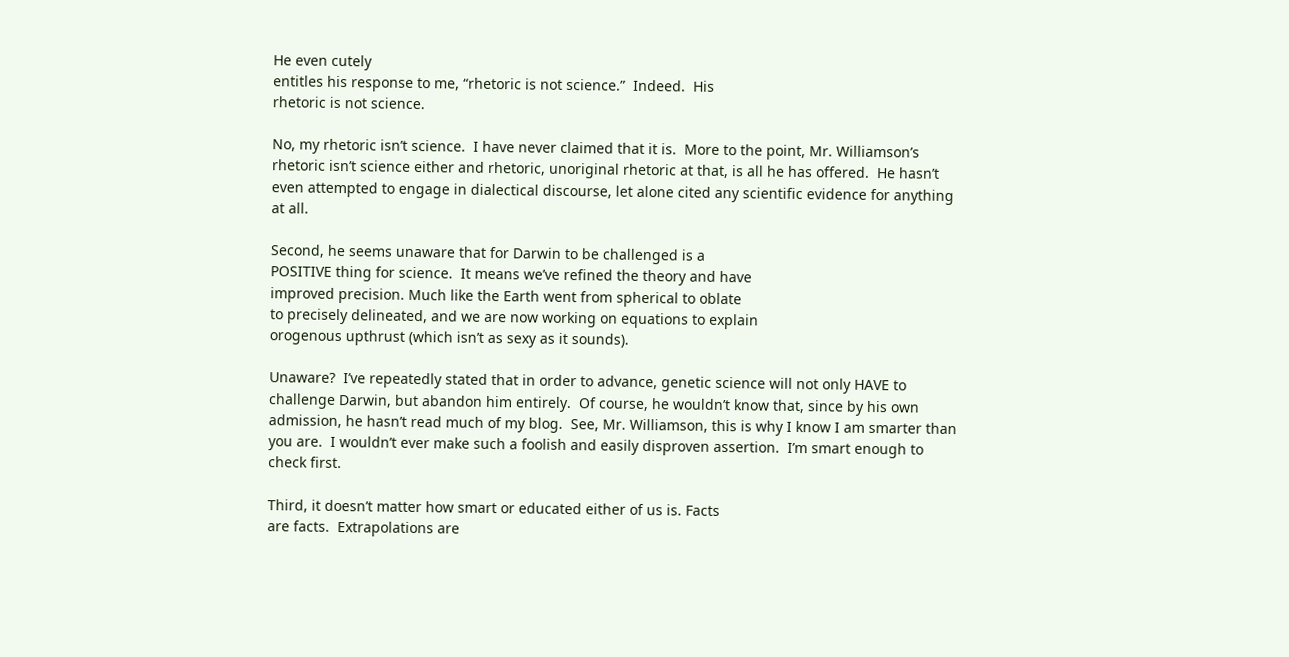He even cutely
entitles his response to me, “rhetoric is not science.”  Indeed.  His
rhetoric is not science.

No, my rhetoric isn’t science.  I have never claimed that it is.  More to the point, Mr. Williamson’s rhetoric isn’t science either and rhetoric, unoriginal rhetoric at that, is all he has offered.  He hasn’t even attempted to engage in dialectical discourse, let alone cited any scientific evidence for anything at all.

Second, he seems unaware that for Darwin to be challenged is a
POSITIVE thing for science.  It means we’ve refined the theory and have
improved precision. Much like the Earth went from spherical to oblate
to precisely delineated, and we are now working on equations to explain
orogenous upthrust (which isn’t as sexy as it sounds).

Unaware?  I’ve repeatedly stated that in order to advance, genetic science will not only HAVE to challenge Darwin, but abandon him entirely.  Of course, he wouldn’t know that, since by his own admission, he hasn’t read much of my blog.  See, Mr. Williamson, this is why I know I am smarter than you are.  I wouldn’t ever make such a foolish and easily disproven assertion.  I’m smart enough to check first.

Third, it doesn’t matter how smart or educated either of us is. Facts
are facts.  Extrapolations are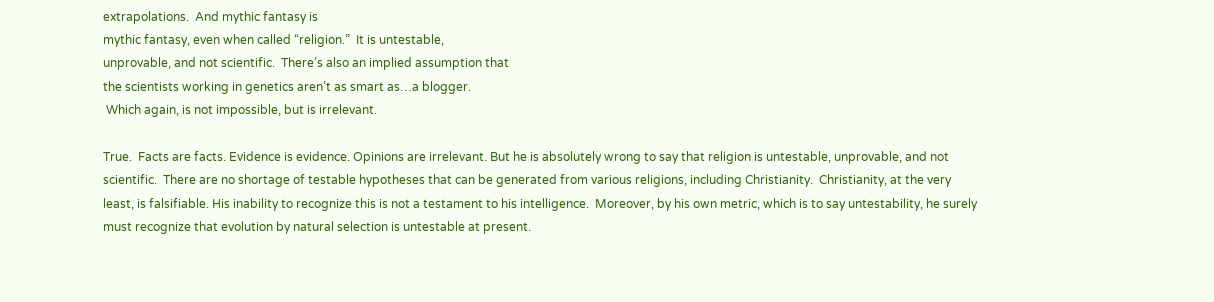extrapolations.  And mythic fantasy is
mythic fantasy, even when called “religion.”  It is untestable,
unprovable, and not scientific.  There’s also an implied assumption that
the scientists working in genetics aren’t as smart as…a blogger.
 Which again, is not impossible, but is irrelevant.

True.  Facts are facts. Evidence is evidence. Opinions are irrelevant. But he is absolutely wrong to say that religion is untestable, unprovable, and not scientific.  There are no shortage of testable hypotheses that can be generated from various religions, including Christianity.  Christianity, at the very least, is falsifiable. His inability to recognize this is not a testament to his intelligence.  Moreover, by his own metric, which is to say untestability, he surely must recognize that evolution by natural selection is untestable at present.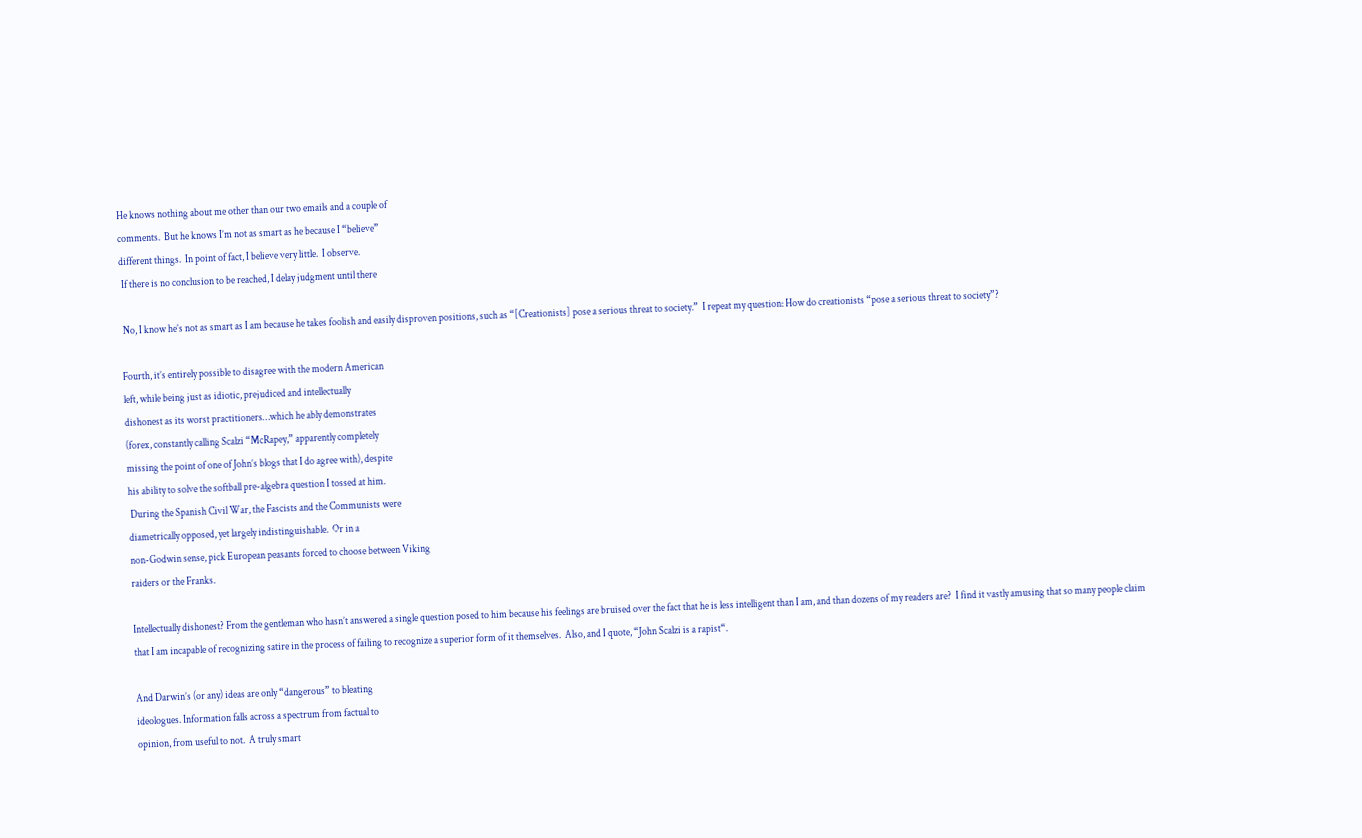He knows nothing about me other than our two emails and a couple of
comments.  But he knows I’m not as smart as he because I “believe”
different things.  In point of fact, I believe very little.  I observe.
 If there is no conclusion to be reached, I delay judgment until there

 No, I know he’s not as smart as I am because he takes foolish and easily disproven positions, such as “[Creationists] pose a serious threat to society.”  I repeat my question: How do creationists “pose a serious threat to society”?

Fourth, it’s entirely possible to disagree with the modern American
left, while being just as idiotic, prejudiced and intellectually
dishonest as its worst practitioners…which he ably demonstrates
(forex, constantly calling Scalzi “McRapey,” apparently completely
missing the point of one of John’s blogs that I do agree with), despite
his ability to solve the softball pre-algebra question I tossed at him.
 During the Spanish Civil War, the Fascists and the Communists were
diametrically opposed, yet largely indistinguishable.  Or in a
non-Godwin sense, pick European peasants forced to choose between Viking
raiders or the Franks.

Intellectually dishonest? From the gentleman who hasn’t answered a single question posed to him because his feelings are bruised over the fact that he is less intelligent than I am, and than dozens of my readers are?  I find it vastly amusing that so many people claim that I am incapable of recognizing satire in the process of failing to recognize a superior form of it themselves.  Also, and I quote, “John Scalzi is a rapist“.

And Darwin’s (or any) ideas are only “dangerous” to bleating
ideologues. Information falls across a spectrum from factual to
opinion, from useful to not.  A truly smart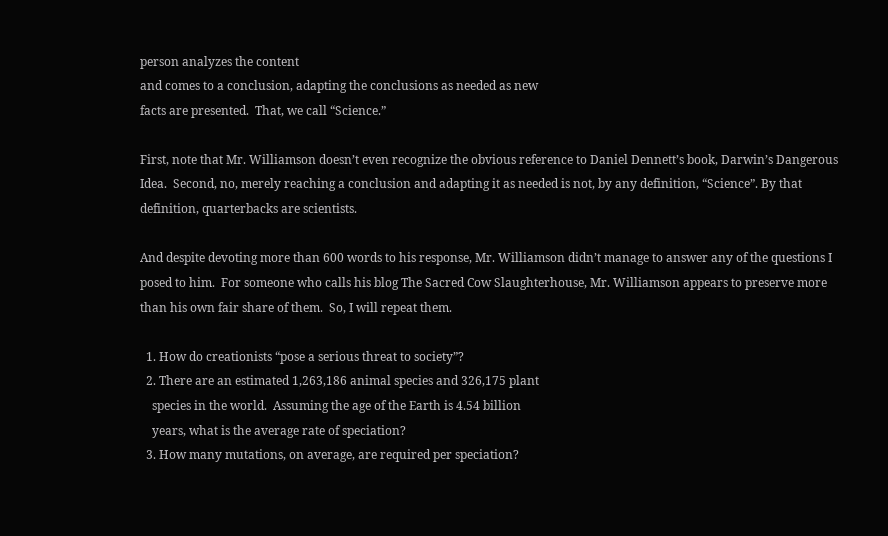person analyzes the content
and comes to a conclusion, adapting the conclusions as needed as new
facts are presented.  That, we call “Science.”

First, note that Mr. Williamson doesn’t even recognize the obvious reference to Daniel Dennett’s book, Darwin’s Dangerous Idea.  Second, no, merely reaching a conclusion and adapting it as needed is not, by any definition, “Science”. By that definition, quarterbacks are scientists.

And despite devoting more than 600 words to his response, Mr. Williamson didn’t manage to answer any of the questions I posed to him.  For someone who calls his blog The Sacred Cow Slaughterhouse, Mr. Williamson appears to preserve more than his own fair share of them.  So, I will repeat them.

  1. How do creationists “pose a serious threat to society”?
  2. There are an estimated 1,263,186 animal species and 326,175 plant
    species in the world.  Assuming the age of the Earth is 4.54 billion
    years, what is the average rate of speciation?
  3. How many mutations, on average, are required per speciation?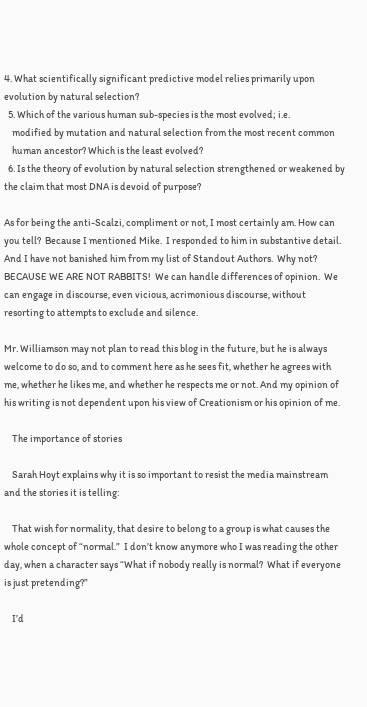4. What scientifically significant predictive model relies primarily upon evolution by natural selection?
  5. Which of the various human sub-species is the most evolved; i.e.
    modified by mutation and natural selection from the most recent common
    human ancestor? Which is the least evolved?
  6. Is the theory of evolution by natural selection strengthened or weakened by the claim that most DNA is devoid of purpose?

As for being the anti-Scalzi, compliment or not, I most certainly am. How can you tell?  Because I mentioned Mike.  I responded to him in substantive detail. And I have not banished him from my list of Standout Authors.  Why not?  BECAUSE WE ARE NOT RABBITS!  We can handle differences of opinion.  We can engage in discourse, even vicious, acrimonious discourse, without resorting to attempts to exclude and silence.

Mr. Williamson may not plan to read this blog in the future, but he is always welcome to do so, and to comment here as he sees fit, whether he agrees with me, whether he likes me, and whether he respects me or not. And my opinion of his writing is not dependent upon his view of Creationism or his opinion of me.

    The importance of stories

    Sarah Hoyt explains why it is so important to resist the media mainstream and the stories it is telling:

    That wish for normality, that desire to belong to a group is what causes the whole concept of “normal.”  I don’t know anymore who I was reading the other day, when a character says “What if nobody really is normal?  What if everyone is just pretending?”

    I’d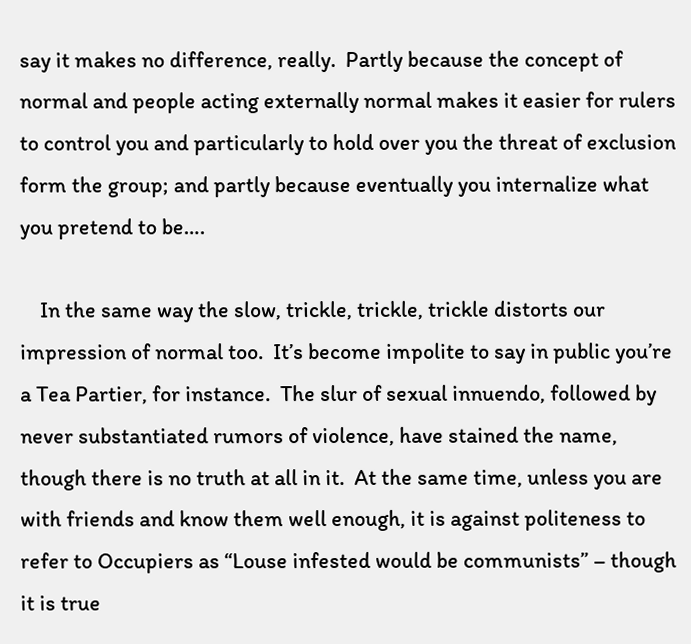say it makes no difference, really.  Partly because the concept of normal and people acting externally normal makes it easier for rulers to control you and particularly to hold over you the threat of exclusion form the group; and partly because eventually you internalize what you pretend to be….

    In the same way the slow, trickle, trickle, trickle distorts our impression of normal too.  It’s become impolite to say in public you’re a Tea Partier, for instance.  The slur of sexual innuendo, followed by never substantiated rumors of violence, have stained the name, though there is no truth at all in it.  At the same time, unless you are with friends and know them well enough, it is against politeness to refer to Occupiers as “Louse infested would be communists” – though it is true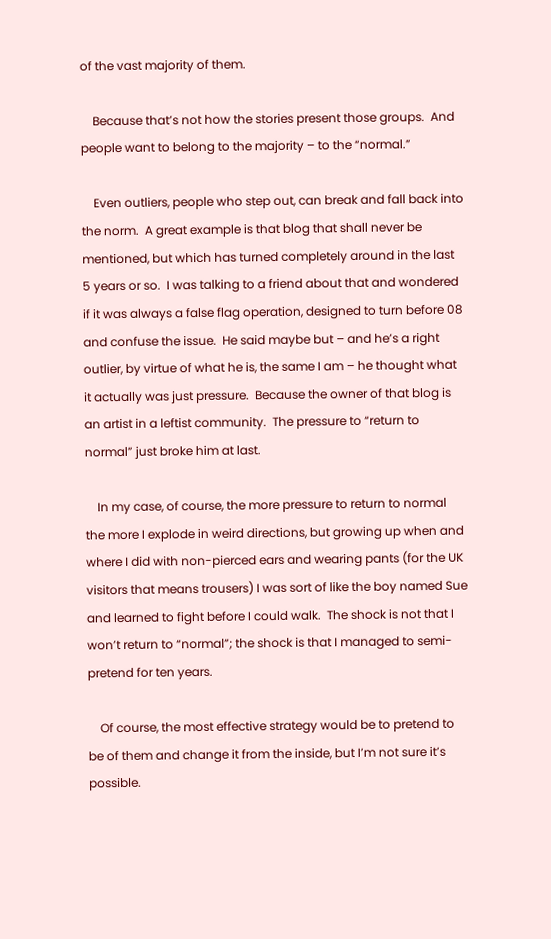of the vast majority of them.

    Because that’s not how the stories present those groups.  And people want to belong to the majority – to the “normal.”

    Even outliers, people who step out, can break and fall back into the norm.  A great example is that blog that shall never be mentioned, but which has turned completely around in the last 5 years or so.  I was talking to a friend about that and wondered if it was always a false flag operation, designed to turn before 08 and confuse the issue.  He said maybe but – and he’s a right outlier, by virtue of what he is, the same I am – he thought what it actually was just pressure.  Because the owner of that blog is an artist in a leftist community.  The pressure to “return to normal” just broke him at last.

    In my case, of course, the more pressure to return to normal the more I explode in weird directions, but growing up when and where I did with non-pierced ears and wearing pants (for the UK visitors that means trousers) I was sort of like the boy named Sue and learned to fight before I could walk.  The shock is not that I won’t return to “normal”; the shock is that I managed to semi-pretend for ten years.

    Of course, the most effective strategy would be to pretend to be of them and change it from the inside, but I’m not sure it’s possible.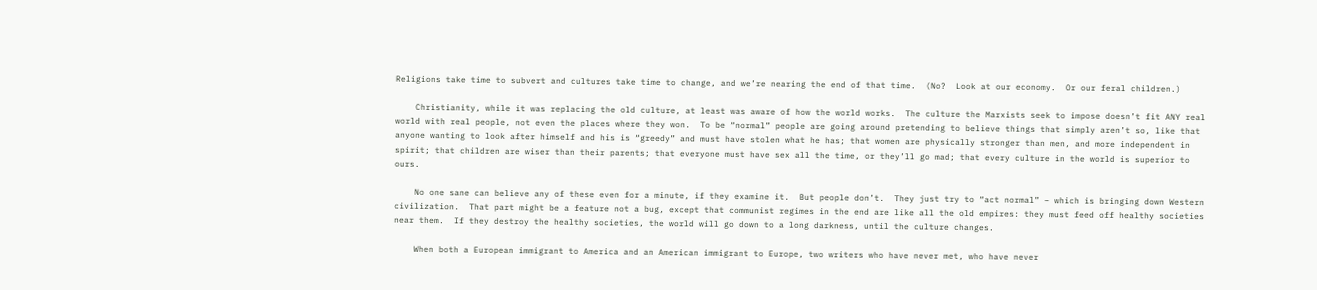Religions take time to subvert and cultures take time to change, and we’re nearing the end of that time.  (No?  Look at our economy.  Or our feral children.)

    Christianity, while it was replacing the old culture, at least was aware of how the world works.  The culture the Marxists seek to impose doesn’t fit ANY real world with real people, not even the places where they won.  To be “normal” people are going around pretending to believe things that simply aren’t so, like that anyone wanting to look after himself and his is “greedy” and must have stolen what he has; that women are physically stronger than men, and more independent in spirit; that children are wiser than their parents; that everyone must have sex all the time, or they’ll go mad; that every culture in the world is superior to ours.

    No one sane can believe any of these even for a minute, if they examine it.  But people don’t.  They just try to “act normal” – which is bringing down Western civilization.  That part might be a feature not a bug, except that communist regimes in the end are like all the old empires: they must feed off healthy societies near them.  If they destroy the healthy societies, the world will go down to a long darkness, until the culture changes.

    When both a European immigrant to America and an American immigrant to Europe, two writers who have never met, who have never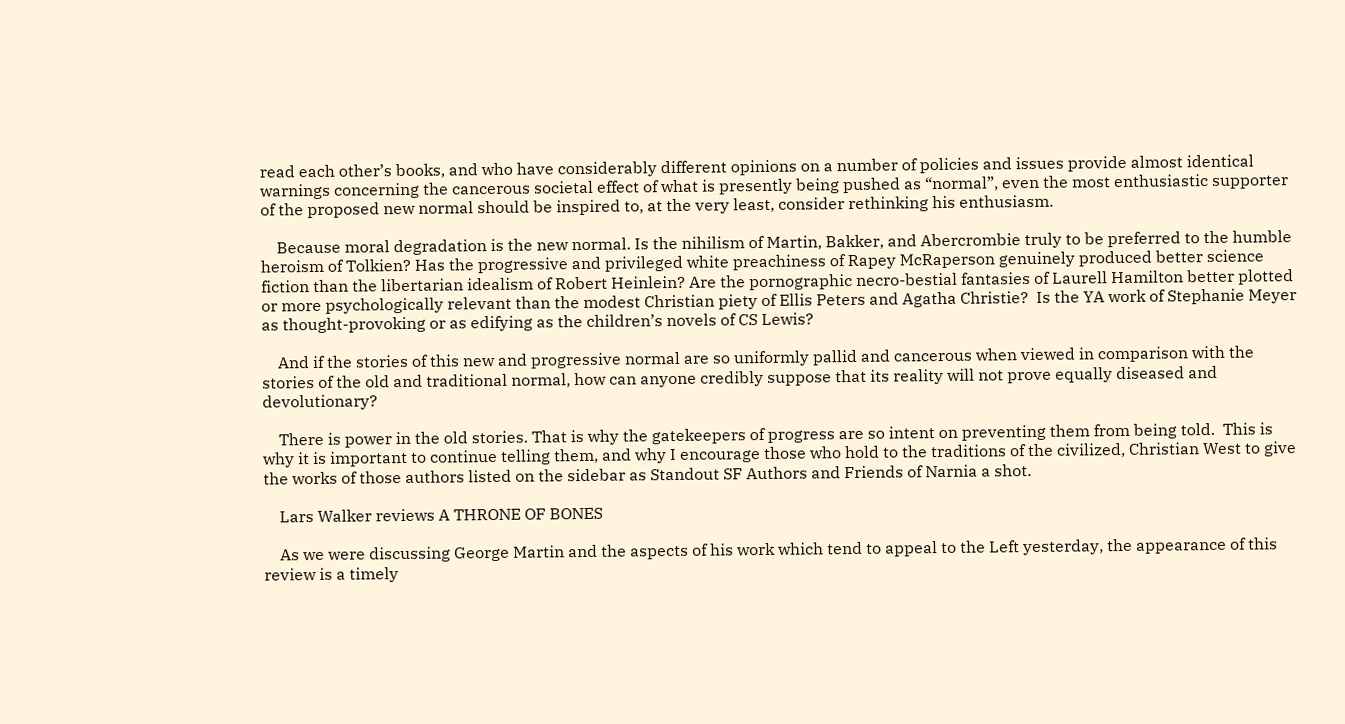read each other’s books, and who have considerably different opinions on a number of policies and issues provide almost identical warnings concerning the cancerous societal effect of what is presently being pushed as “normal”, even the most enthusiastic supporter of the proposed new normal should be inspired to, at the very least, consider rethinking his enthusiasm.

    Because moral degradation is the new normal. Is the nihilism of Martin, Bakker, and Abercrombie truly to be preferred to the humble heroism of Tolkien? Has the progressive and privileged white preachiness of Rapey McRaperson genuinely produced better science fiction than the libertarian idealism of Robert Heinlein? Are the pornographic necro-bestial fantasies of Laurell Hamilton better plotted or more psychologically relevant than the modest Christian piety of Ellis Peters and Agatha Christie?  Is the YA work of Stephanie Meyer as thought-provoking or as edifying as the children’s novels of CS Lewis?

    And if the stories of this new and progressive normal are so uniformly pallid and cancerous when viewed in comparison with the stories of the old and traditional normal, how can anyone credibly suppose that its reality will not prove equally diseased and devolutionary?

    There is power in the old stories. That is why the gatekeepers of progress are so intent on preventing them from being told.  This is why it is important to continue telling them, and why I encourage those who hold to the traditions of the civilized, Christian West to give the works of those authors listed on the sidebar as Standout SF Authors and Friends of Narnia a shot.

    Lars Walker reviews A THRONE OF BONES

    As we were discussing George Martin and the aspects of his work which tend to appeal to the Left yesterday, the appearance of this review is a timely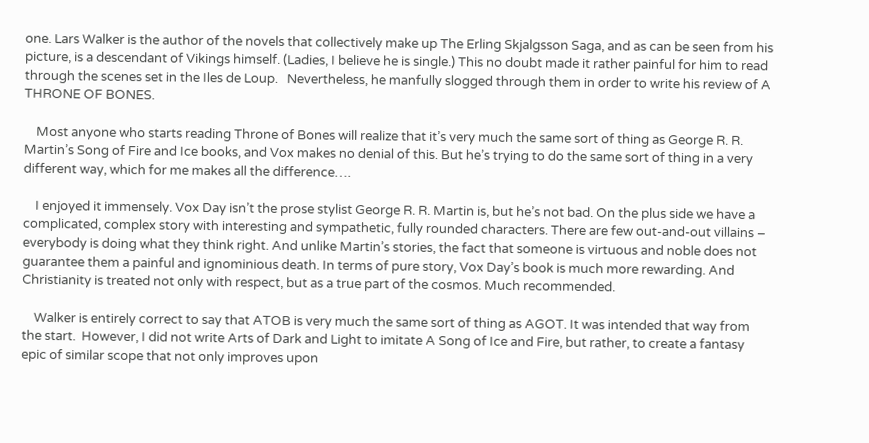one. Lars Walker is the author of the novels that collectively make up The Erling Skjalgsson Saga, and as can be seen from his picture, is a descendant of Vikings himself. (Ladies, I believe he is single.) This no doubt made it rather painful for him to read through the scenes set in the Iles de Loup.   Nevertheless, he manfully slogged through them in order to write his review of A THRONE OF BONES.

    Most anyone who starts reading Throne of Bones will realize that it’s very much the same sort of thing as George R. R. Martin’s Song of Fire and Ice books, and Vox makes no denial of this. But he’s trying to do the same sort of thing in a very different way, which for me makes all the difference….

    I enjoyed it immensely. Vox Day isn’t the prose stylist George R. R. Martin is, but he’s not bad. On the plus side we have a complicated, complex story with interesting and sympathetic, fully rounded characters. There are few out-and-out villains – everybody is doing what they think right. And unlike Martin’s stories, the fact that someone is virtuous and noble does not guarantee them a painful and ignominious death. In terms of pure story, Vox Day’s book is much more rewarding. And Christianity is treated not only with respect, but as a true part of the cosmos. Much recommended.

    Walker is entirely correct to say that ATOB is very much the same sort of thing as AGOT. It was intended that way from the start.  However, I did not write Arts of Dark and Light to imitate A Song of Ice and Fire, but rather, to create a fantasy epic of similar scope that not only improves upon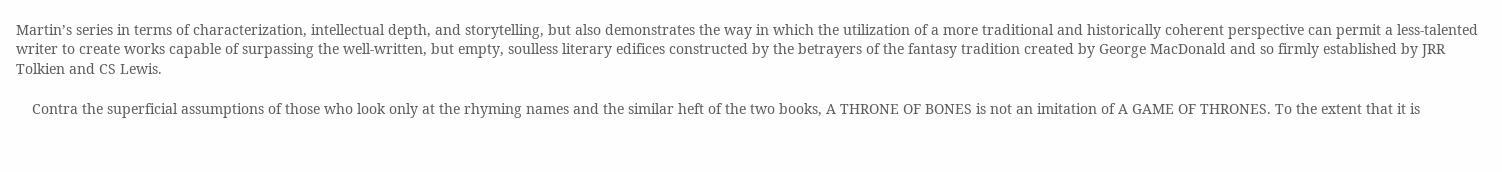Martin’s series in terms of characterization, intellectual depth, and storytelling, but also demonstrates the way in which the utilization of a more traditional and historically coherent perspective can permit a less-talented writer to create works capable of surpassing the well-written, but empty, soulless literary edifices constructed by the betrayers of the fantasy tradition created by George MacDonald and so firmly established by JRR Tolkien and CS Lewis.

    Contra the superficial assumptions of those who look only at the rhyming names and the similar heft of the two books, A THRONE OF BONES is not an imitation of A GAME OF THRONES. To the extent that it is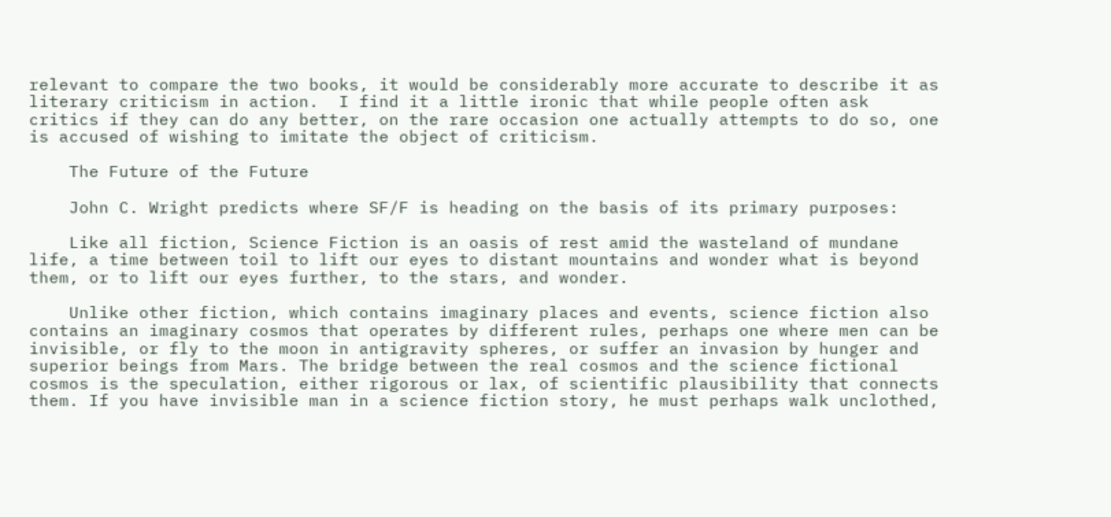relevant to compare the two books, it would be considerably more accurate to describe it as literary criticism in action.  I find it a little ironic that while people often ask critics if they can do any better, on the rare occasion one actually attempts to do so, one is accused of wishing to imitate the object of criticism.

    The Future of the Future

    John C. Wright predicts where SF/F is heading on the basis of its primary purposes:

    Like all fiction, Science Fiction is an oasis of rest amid the wasteland of mundane life, a time between toil to lift our eyes to distant mountains and wonder what is beyond them, or to lift our eyes further, to the stars, and wonder.

    Unlike other fiction, which contains imaginary places and events, science fiction also contains an imaginary cosmos that operates by different rules, perhaps one where men can be invisible, or fly to the moon in antigravity spheres, or suffer an invasion by hunger and superior beings from Mars. The bridge between the real cosmos and the science fictional cosmos is the speculation, either rigorous or lax, of scientific plausibility that connects them. If you have invisible man in a science fiction story, he must perhaps walk unclothed,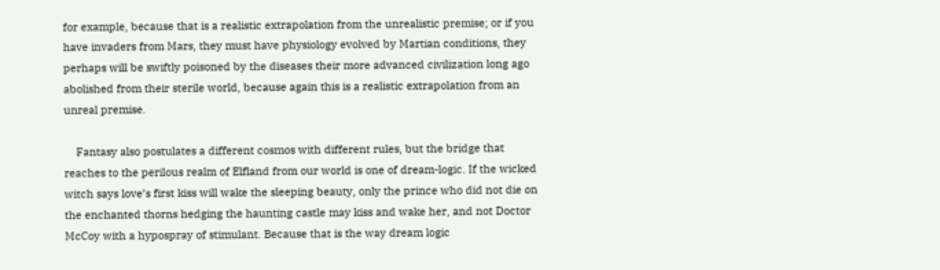for example, because that is a realistic extrapolation from the unrealistic premise; or if you have invaders from Mars, they must have physiology evolved by Martian conditions, they perhaps will be swiftly poisoned by the diseases their more advanced civilization long ago abolished from their sterile world, because again this is a realistic extrapolation from an unreal premise.

    Fantasy also postulates a different cosmos with different rules, but the bridge that reaches to the perilous realm of Elfland from our world is one of dream-logic. If the wicked witch says love’s first kiss will wake the sleeping beauty, only the prince who did not die on the enchanted thorns hedging the haunting castle may kiss and wake her, and not Doctor McCoy with a hypospray of stimulant. Because that is the way dream logic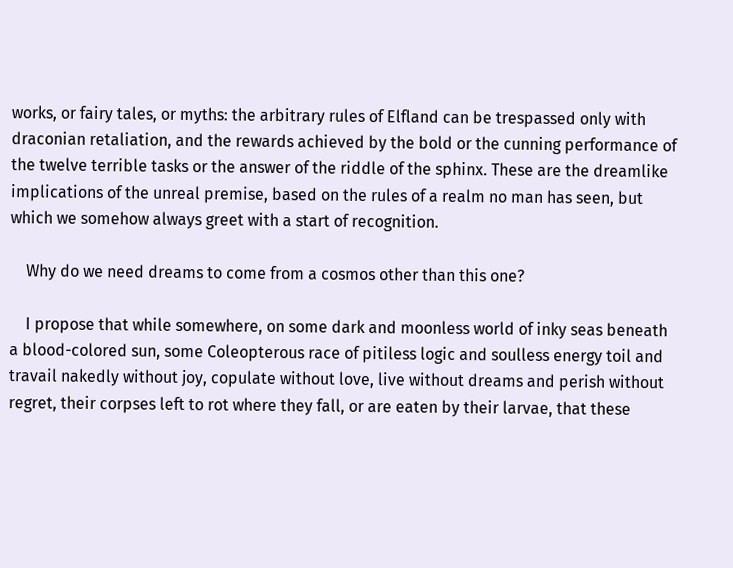works, or fairy tales, or myths: the arbitrary rules of Elfland can be trespassed only with draconian retaliation, and the rewards achieved by the bold or the cunning performance of the twelve terrible tasks or the answer of the riddle of the sphinx. These are the dreamlike implications of the unreal premise, based on the rules of a realm no man has seen, but which we somehow always greet with a start of recognition.

    Why do we need dreams to come from a cosmos other than this one?

    I propose that while somewhere, on some dark and moonless world of inky seas beneath a blood-colored sun, some Coleopterous race of pitiless logic and soulless energy toil and travail nakedly without joy, copulate without love, live without dreams and perish without regret, their corpses left to rot where they fall, or are eaten by their larvae, that these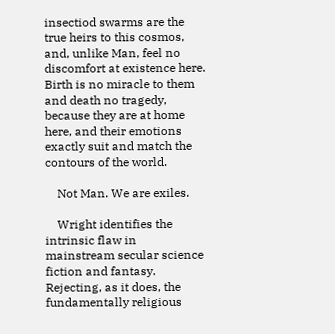insectiod swarms are the true heirs to this cosmos, and, unlike Man, feel no discomfort at existence here. Birth is no miracle to them and death no tragedy, because they are at home here, and their emotions exactly suit and match the contours of the world.

    Not Man. We are exiles.

    Wright identifies the intrinsic flaw in mainstream secular science fiction and fantasy. Rejecting, as it does, the fundamentally religious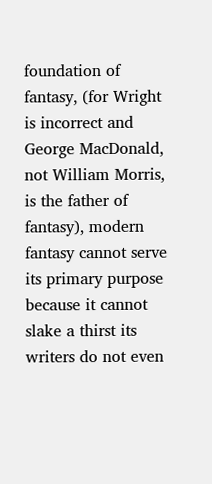foundation of fantasy, (for Wright is incorrect and George MacDonald, not William Morris, is the father of fantasy), modern fantasy cannot serve its primary purpose because it cannot slake a thirst its writers do not even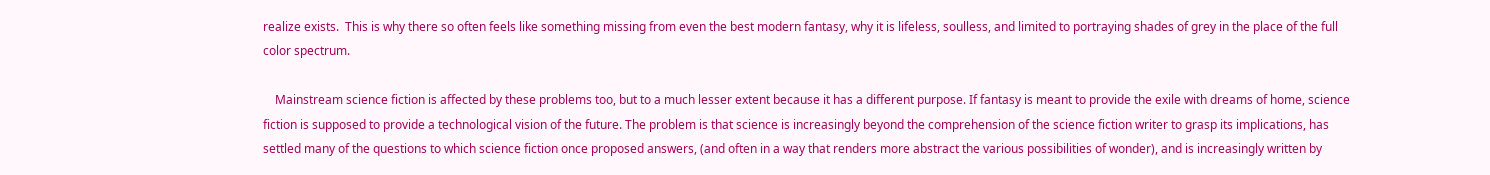realize exists.  This is why there so often feels like something missing from even the best modern fantasy, why it is lifeless, soulless, and limited to portraying shades of grey in the place of the full color spectrum.

    Mainstream science fiction is affected by these problems too, but to a much lesser extent because it has a different purpose. If fantasy is meant to provide the exile with dreams of home, science fiction is supposed to provide a technological vision of the future. The problem is that science is increasingly beyond the comprehension of the science fiction writer to grasp its implications, has settled many of the questions to which science fiction once proposed answers, (and often in a way that renders more abstract the various possibilities of wonder), and is increasingly written by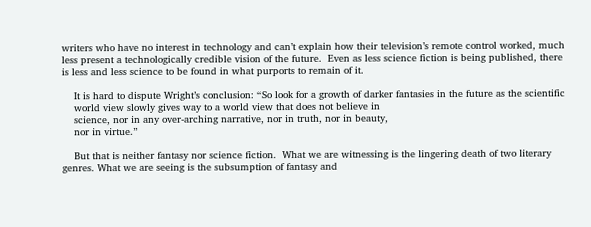writers who have no interest in technology and can’t explain how their television’s remote control worked, much less present a technologically credible vision of the future.  Even as less science fiction is being published, there is less and less science to be found in what purports to remain of it.

    It is hard to dispute Wright’s conclusion: “So look for a growth of darker fantasies in the future as the scientific
    world view slowly gives way to a world view that does not believe in
    science, nor in any over-arching narrative, nor in truth, nor in beauty,
    nor in virtue.”

    But that is neither fantasy nor science fiction.  What we are witnessing is the lingering death of two literary genres. What we are seeing is the subsumption of fantasy and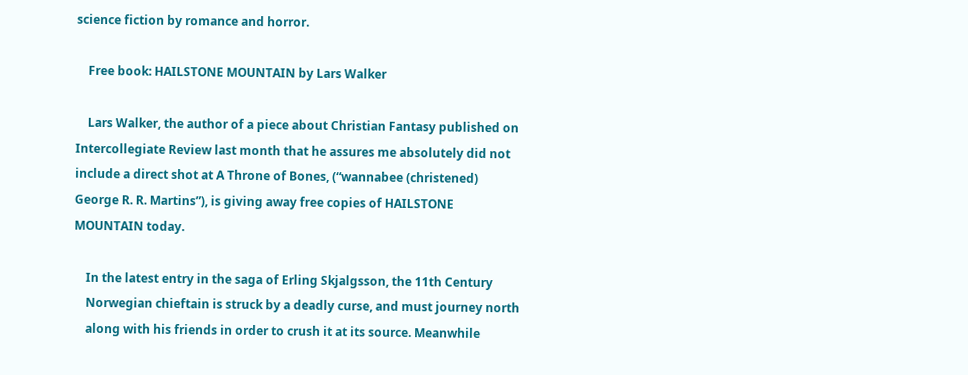science fiction by romance and horror.

    Free book: HAILSTONE MOUNTAIN by Lars Walker

    Lars Walker, the author of a piece about Christian Fantasy published on Intercollegiate Review last month that he assures me absolutely did not include a direct shot at A Throne of Bones, (“wannabee (christened) George R. R. Martins”), is giving away free copies of HAILSTONE MOUNTAIN today.

    In the latest entry in the saga of Erling Skjalgsson, the 11th Century
    Norwegian chieftain is struck by a deadly curse, and must journey north
    along with his friends in order to crush it at its source. Meanwhile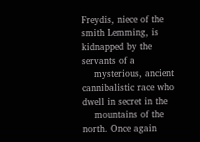Freydis, niece of the smith Lemming, is kidnapped by the servants of a
    mysterious, ancient cannibalistic race who dwell in secret in the
    mountains of the north. Once again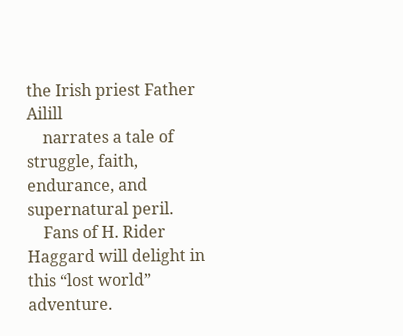the Irish priest Father Ailill
    narrates a tale of struggle, faith, endurance, and supernatural peril.
    Fans of H. Rider Haggard will delight in this “lost world” adventure.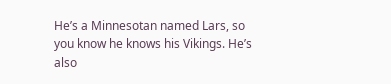He’s a Minnesotan named Lars, so you know he knows his Vikings. He’s also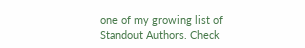one of my growing list of Standout Authors. Check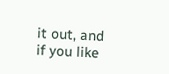it out, and if you like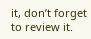it, don’t forget to review it.